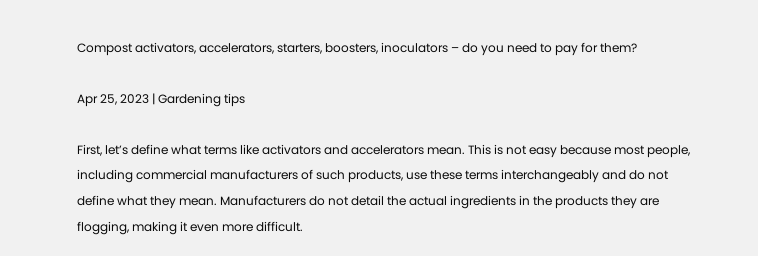Compost activators, accelerators, starters, boosters, inoculators – do you need to pay for them?

Apr 25, 2023 | Gardening tips

First, let’s define what terms like activators and accelerators mean. This is not easy because most people, including commercial manufacturers of such products, use these terms interchangeably and do not define what they mean. Manufacturers do not detail the actual ingredients in the products they are flogging, making it even more difficult.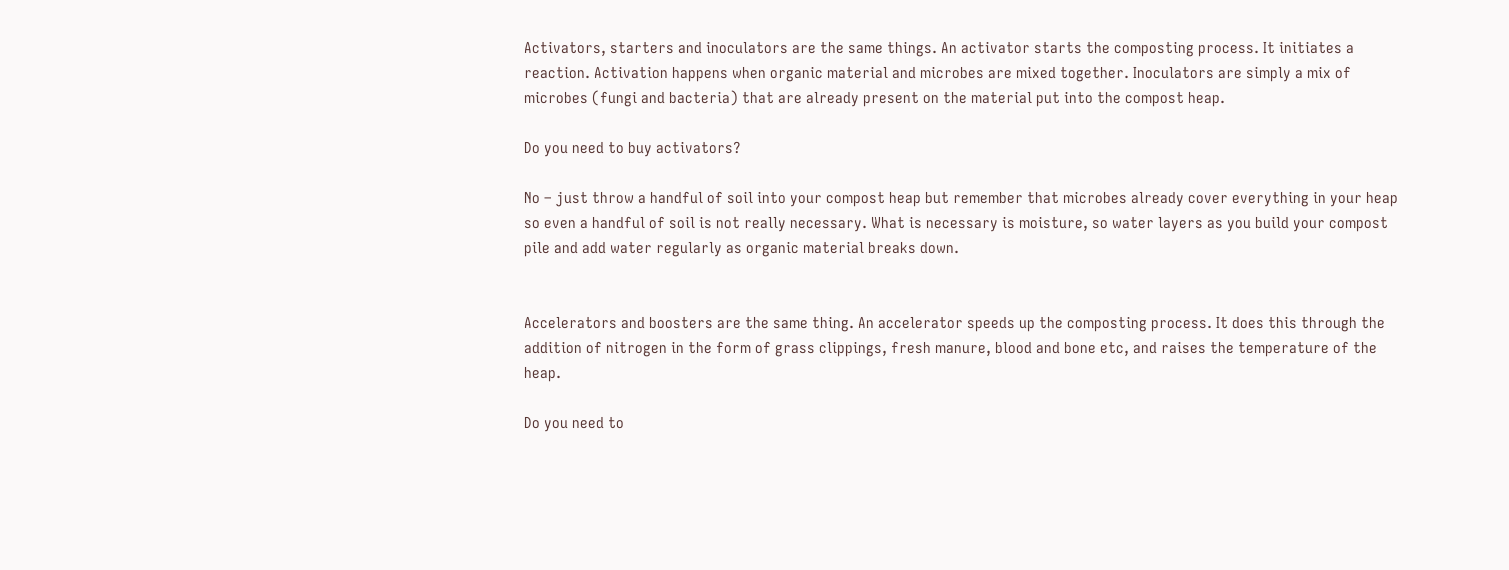Activators, starters and inoculators are the same things. An activator starts the composting process. It initiates a reaction. Activation happens when organic material and microbes are mixed together. Inoculators are simply a mix of microbes (fungi and bacteria) that are already present on the material put into the compost heap.

Do you need to buy activators?

No – just throw a handful of soil into your compost heap but remember that microbes already cover everything in your heap so even a handful of soil is not really necessary. What is necessary is moisture, so water layers as you build your compost pile and add water regularly as organic material breaks down.


Accelerators and boosters are the same thing. An accelerator speeds up the composting process. It does this through the addition of nitrogen in the form of grass clippings, fresh manure, blood and bone etc, and raises the temperature of the heap.

Do you need to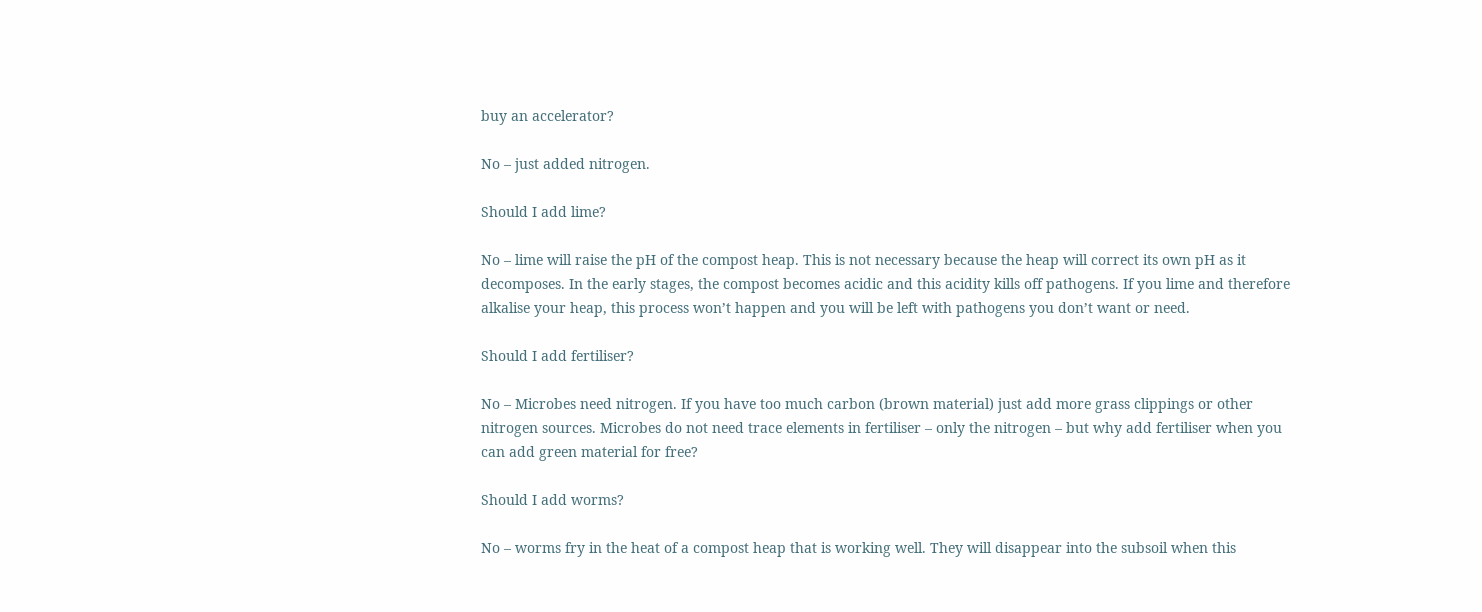buy an accelerator?

No – just added nitrogen.

Should I add lime?

No – lime will raise the pH of the compost heap. This is not necessary because the heap will correct its own pH as it decomposes. In the early stages, the compost becomes acidic and this acidity kills off pathogens. If you lime and therefore alkalise your heap, this process won’t happen and you will be left with pathogens you don’t want or need.

Should I add fertiliser?

No – Microbes need nitrogen. If you have too much carbon (brown material) just add more grass clippings or other nitrogen sources. Microbes do not need trace elements in fertiliser – only the nitrogen – but why add fertiliser when you can add green material for free?

Should I add worms?

No – worms fry in the heat of a compost heap that is working well. They will disappear into the subsoil when this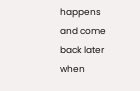happens and come back later when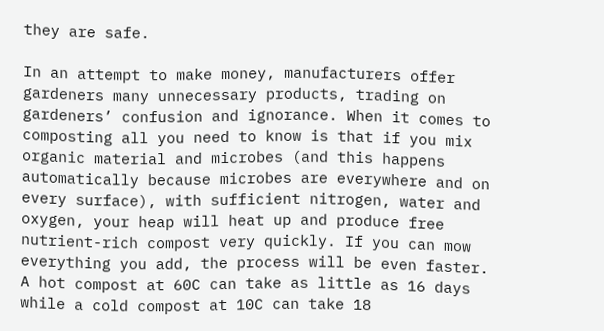they are safe.

In an attempt to make money, manufacturers offer gardeners many unnecessary products, trading on gardeners’ confusion and ignorance. When it comes to composting all you need to know is that if you mix organic material and microbes (and this happens automatically because microbes are everywhere and on every surface), with sufficient nitrogen, water and oxygen, your heap will heat up and produce free nutrient-rich compost very quickly. If you can mow everything you add, the process will be even faster. A hot compost at 60C can take as little as 16 days while a cold compost at 10C can take 18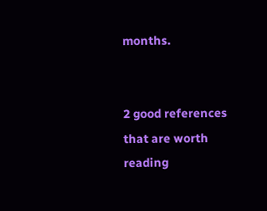months.


2 good references that are worth reading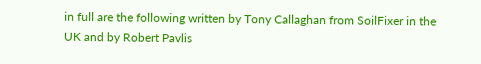in full are the following written by Tony Callaghan from SoilFixer in the UK and by Robert Pavlis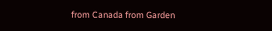from Canada from Garden